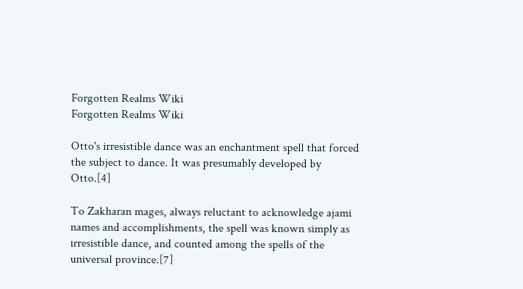Forgotten Realms Wiki
Forgotten Realms Wiki

Otto's irresistible dance was an enchantment spell that forced the subject to dance. It was presumably developed by Otto.[4]

To Zakharan mages, always reluctant to acknowledge ajami names and accomplishments, the spell was known simply as irresistible dance, and counted among the spells of the universal province.[7]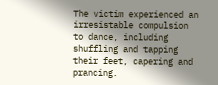The victim experienced an irresistable compulsion to dance, including shuffling and tapping their feet, capering and prancing.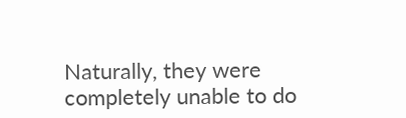Naturally, they were completely unable to do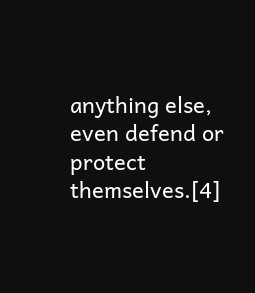anything else, even defend or protect themselves.[4]